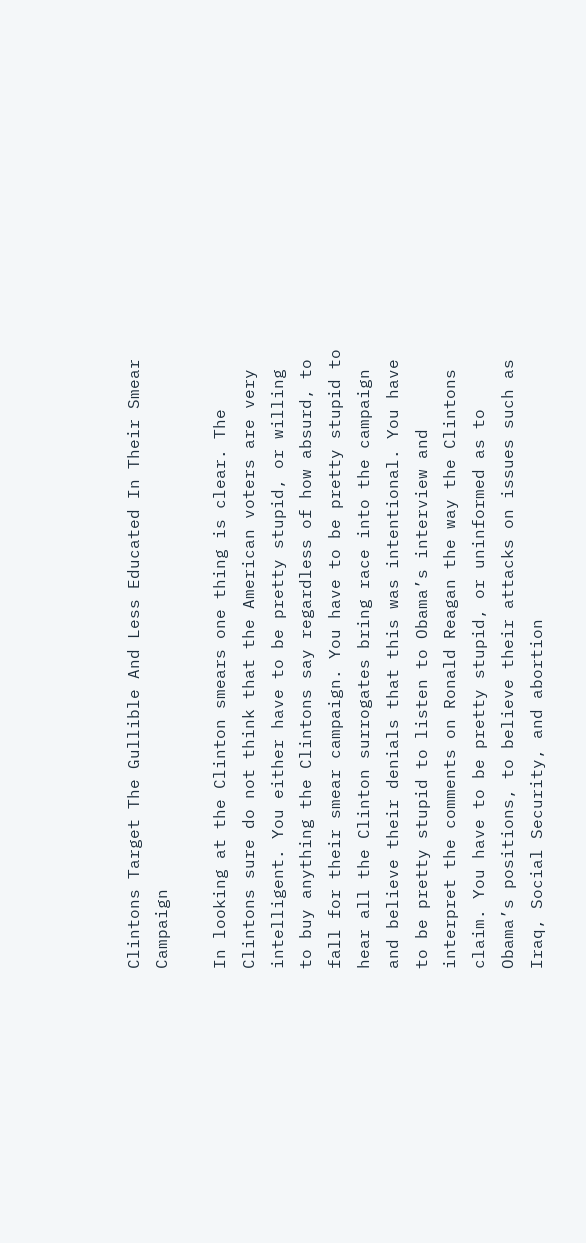Clintons Target The Gullible And Less Educated In Their Smear Campaign

In looking at the Clinton smears one thing is clear. The Clintons sure do not think that the American voters are very intelligent. You either have to be pretty stupid, or willing to buy anything the Clintons say regardless of how absurd, to fall for their smear campaign. You have to be pretty stupid to hear all the Clinton surrogates bring race into the campaign and believe their denials that this was intentional. You have to be pretty stupid to listen to Obama’s interview and interpret the comments on Ronald Reagan the way the Clintons claim. You have to be pretty stupid, or uninformed as to Obama’s positions, to believe their attacks on issues such as Iraq, Social Security, and abortion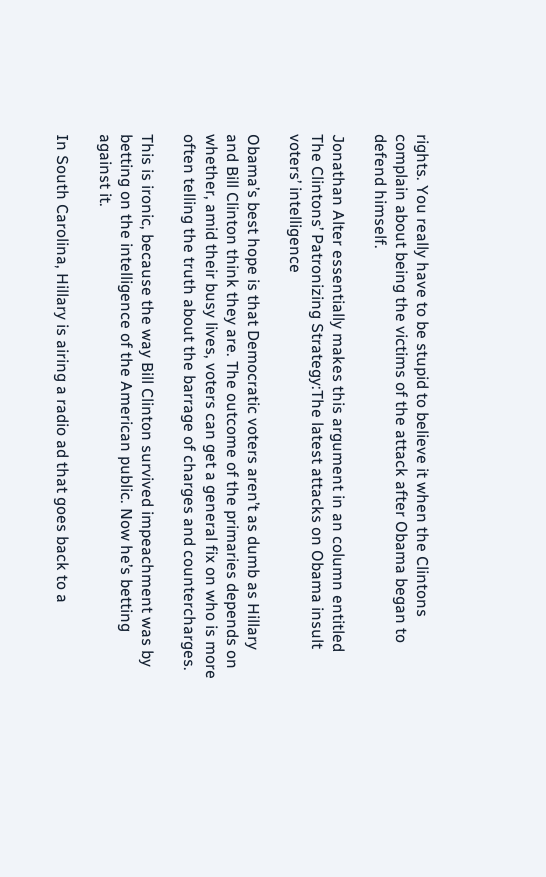rights. You really have to be stupid to believe it when the Clintons complain about being the victims of the attack after Obama began to defend himself.

Jonathan Alter essentially makes this argument in an column entitled The Clintons’ Patronizing Strategy:The latest attacks on Obama insult voters’ intelligence

Obama’s best hope is that Democratic voters aren’t as dumb as Hillary and Bill Clinton think they are. The outcome of the primaries depends on whether, amid their busy lives, voters can get a general fix on who is more often telling the truth about the barrage of charges and countercharges.

This is ironic, because the way Bill Clinton survived impeachment was by betting on the intelligence of the American public. Now he’s betting against it.

In South Carolina, Hillary is airing a radio ad that goes back to a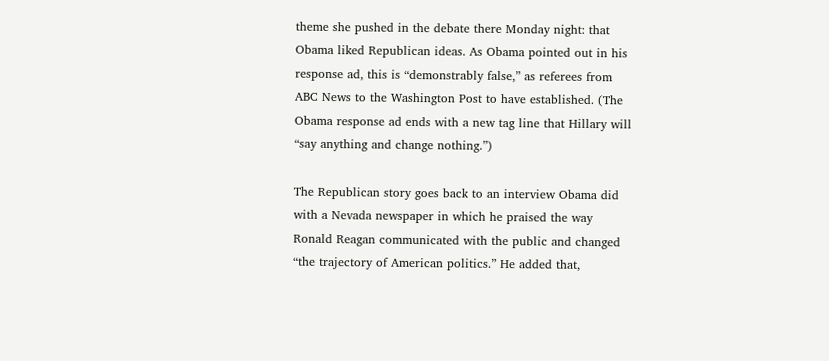theme she pushed in the debate there Monday night: that Obama liked Republican ideas. As Obama pointed out in his response ad, this is “demonstrably false,” as referees from ABC News to the Washington Post to have established. (The Obama response ad ends with a new tag line that Hillary will “say anything and change nothing.”)

The Republican story goes back to an interview Obama did with a Nevada newspaper in which he praised the way Ronald Reagan communicated with the public and changed “the trajectory of American politics.” He added that,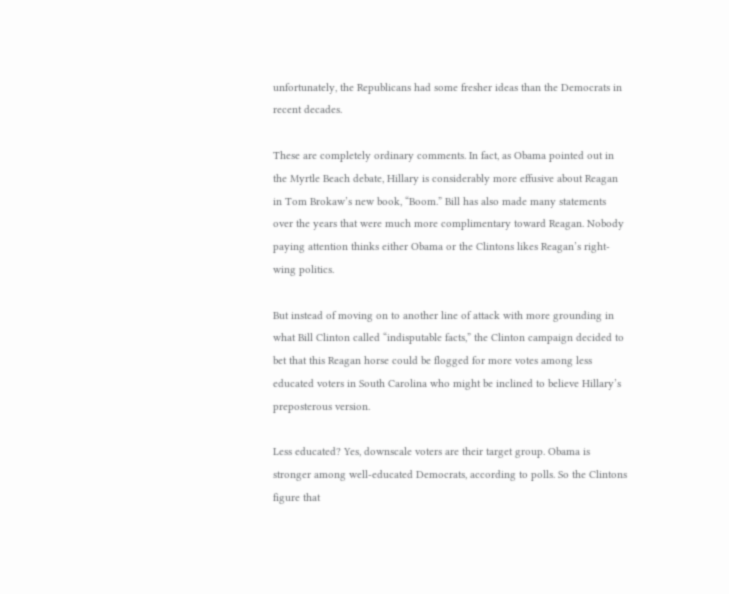unfortunately, the Republicans had some fresher ideas than the Democrats in recent decades.

These are completely ordinary comments. In fact, as Obama pointed out in the Myrtle Beach debate, Hillary is considerably more effusive about Reagan in Tom Brokaw’s new book, “Boom.” Bill has also made many statements over the years that were much more complimentary toward Reagan. Nobody paying attention thinks either Obama or the Clintons likes Reagan’s right-wing politics.

But instead of moving on to another line of attack with more grounding in what Bill Clinton called “indisputable facts,” the Clinton campaign decided to bet that this Reagan horse could be flogged for more votes among less educated voters in South Carolina who might be inclined to believe Hillary’s preposterous version.

Less educated? Yes, downscale voters are their target group. Obama is stronger among well-educated Democrats, according to polls. So the Clintons figure that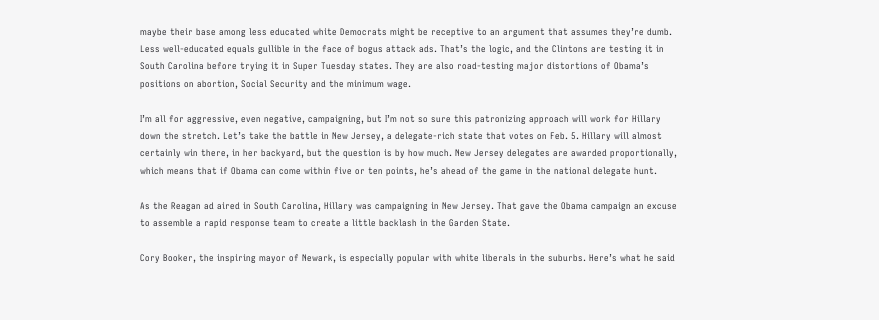maybe their base among less educated white Democrats might be receptive to an argument that assumes they’re dumb. Less well-educated equals gullible in the face of bogus attack ads. That’s the logic, and the Clintons are testing it in South Carolina before trying it in Super Tuesday states. They are also road-testing major distortions of Obama’s positions on abortion, Social Security and the minimum wage.

I’m all for aggressive, even negative, campaigning, but I’m not so sure this patronizing approach will work for Hillary down the stretch. Let’s take the battle in New Jersey, a delegate-rich state that votes on Feb. 5. Hillary will almost certainly win there, in her backyard, but the question is by how much. New Jersey delegates are awarded proportionally, which means that if Obama can come within five or ten points, he’s ahead of the game in the national delegate hunt.

As the Reagan ad aired in South Carolina, Hillary was campaigning in New Jersey. That gave the Obama campaign an excuse to assemble a rapid response team to create a little backlash in the Garden State.

Cory Booker, the inspiring mayor of Newark, is especially popular with white liberals in the suburbs. Here’s what he said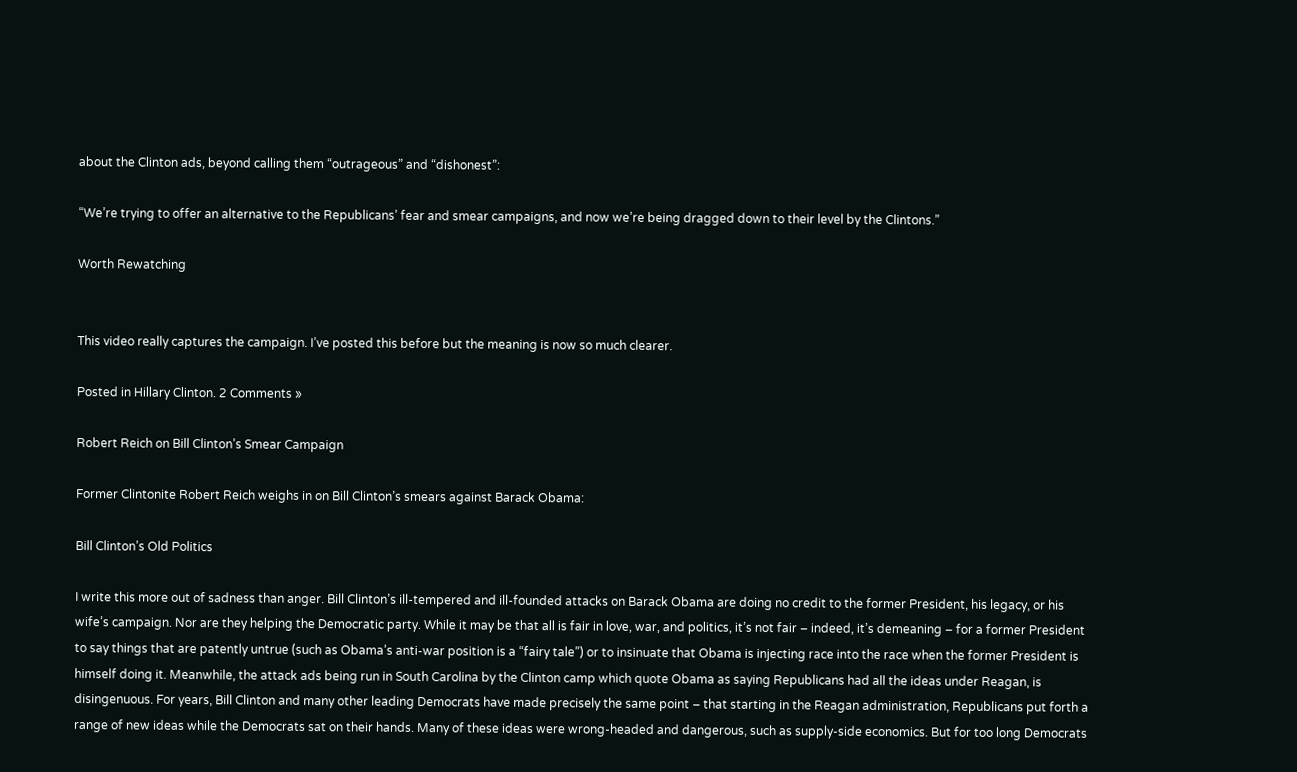about the Clinton ads, beyond calling them “outrageous” and “dishonest”:

“We’re trying to offer an alternative to the Republicans’ fear and smear campaigns, and now we’re being dragged down to their level by the Clintons.”

Worth Rewatching


This video really captures the campaign. I’ve posted this before but the meaning is now so much clearer.

Posted in Hillary Clinton. 2 Comments »

Robert Reich on Bill Clinton’s Smear Campaign

Former Clintonite Robert Reich weighs in on Bill Clinton’s smears against Barack Obama:

Bill Clinton’s Old Politics

I write this more out of sadness than anger. Bill Clinton’s ill-tempered and ill-founded attacks on Barack Obama are doing no credit to the former President, his legacy, or his wife’s campaign. Nor are they helping the Democratic party. While it may be that all is fair in love, war, and politics, it’s not fair – indeed, it’s demeaning – for a former President to say things that are patently untrue (such as Obama’s anti-war position is a “fairy tale”) or to insinuate that Obama is injecting race into the race when the former President is himself doing it. Meanwhile, the attack ads being run in South Carolina by the Clinton camp which quote Obama as saying Republicans had all the ideas under Reagan, is disingenuous. For years, Bill Clinton and many other leading Democrats have made precisely the same point – that starting in the Reagan administration, Republicans put forth a range of new ideas while the Democrats sat on their hands. Many of these ideas were wrong-headed and dangerous, such as supply-side economics. But for too long Democrats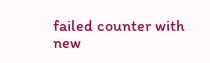failed counter with new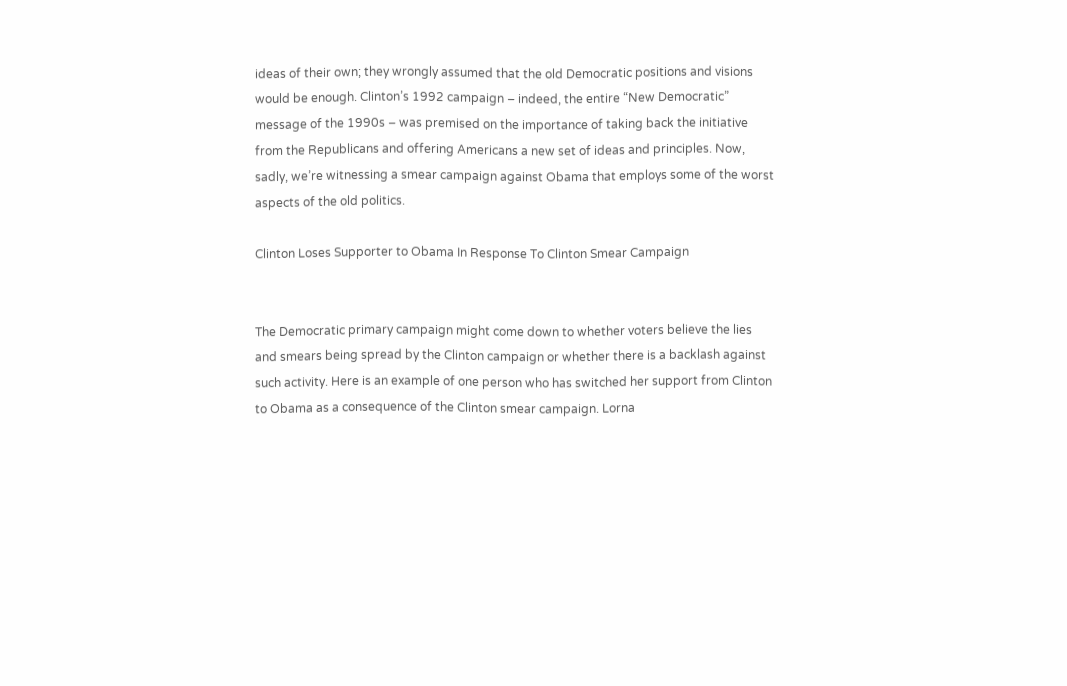ideas of their own; they wrongly assumed that the old Democratic positions and visions would be enough. Clinton’s 1992 campaign – indeed, the entire “New Democratic” message of the 1990s – was premised on the importance of taking back the initiative from the Republicans and offering Americans a new set of ideas and principles. Now, sadly, we’re witnessing a smear campaign against Obama that employs some of the worst aspects of the old politics.

Clinton Loses Supporter to Obama In Response To Clinton Smear Campaign


The Democratic primary campaign might come down to whether voters believe the lies and smears being spread by the Clinton campaign or whether there is a backlash against such activity. Here is an example of one person who has switched her support from Clinton to Obama as a consequence of the Clinton smear campaign. Lorna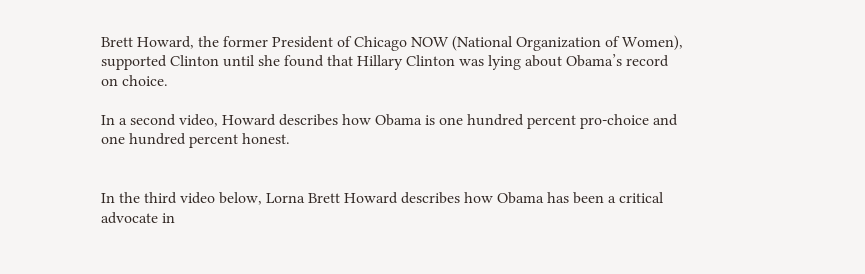Brett Howard, the former President of Chicago NOW (National Organization of Women), supported Clinton until she found that Hillary Clinton was lying about Obama’s record on choice.

In a second video, Howard describes how Obama is one hundred percent pro-choice and one hundred percent honest.


In the third video below, Lorna Brett Howard describes how Obama has been a critical advocate in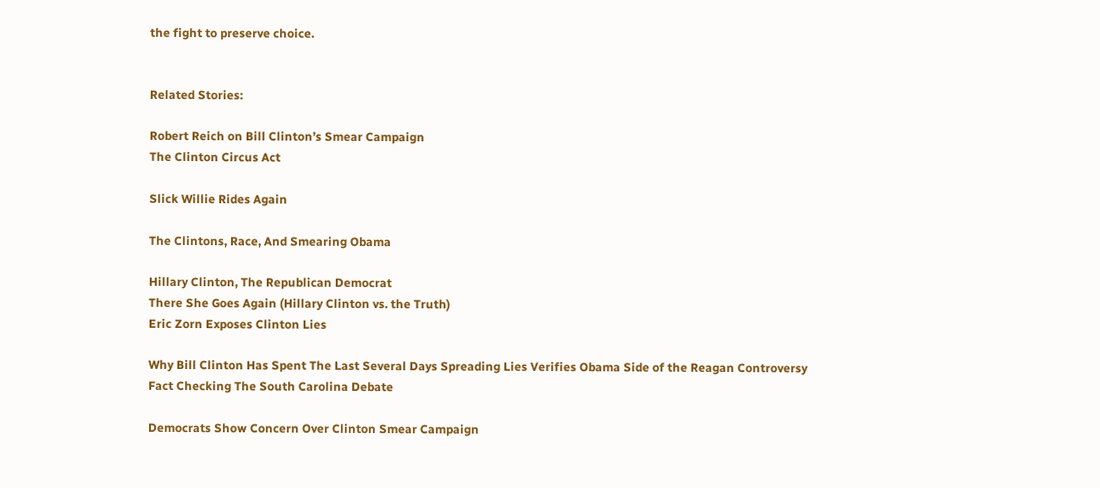the fight to preserve choice.


Related Stories:

Robert Reich on Bill Clinton’s Smear Campaign
The Clinton Circus Act

Slick Willie Rides Again

The Clintons, Race, And Smearing Obama

Hillary Clinton, The Republican Democrat
There She Goes Again (Hillary Clinton vs. the Truth)
Eric Zorn Exposes Clinton Lies

Why Bill Clinton Has Spent The Last Several Days Spreading Lies Verifies Obama Side of the Reagan Controversy
Fact Checking The South Carolina Debate

Democrats Show Concern Over Clinton Smear Campaign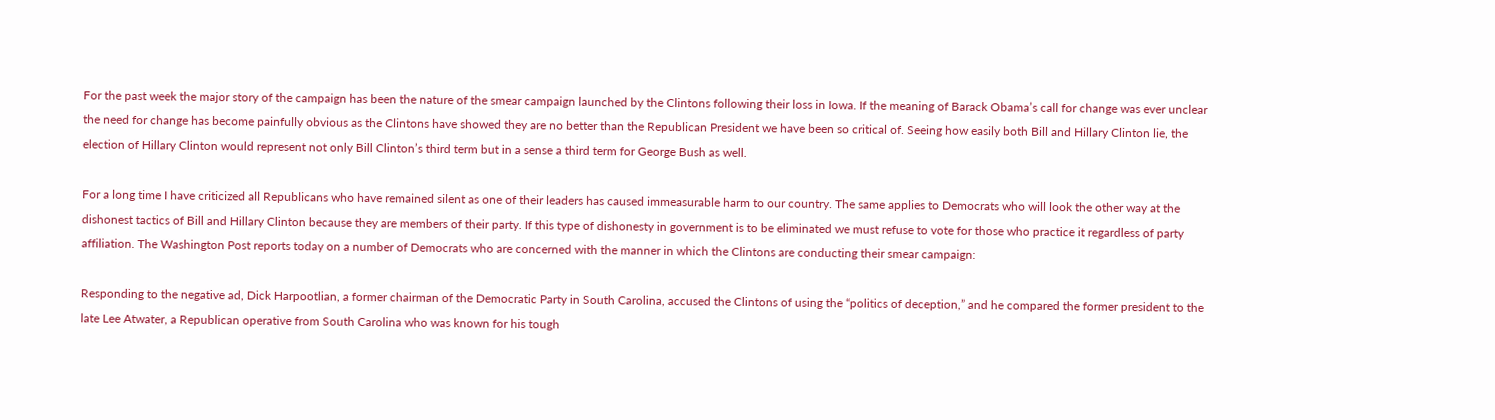For the past week the major story of the campaign has been the nature of the smear campaign launched by the Clintons following their loss in Iowa. If the meaning of Barack Obama’s call for change was ever unclear the need for change has become painfully obvious as the Clintons have showed they are no better than the Republican President we have been so critical of. Seeing how easily both Bill and Hillary Clinton lie, the election of Hillary Clinton would represent not only Bill Clinton’s third term but in a sense a third term for George Bush as well.

For a long time I have criticized all Republicans who have remained silent as one of their leaders has caused immeasurable harm to our country. The same applies to Democrats who will look the other way at the dishonest tactics of Bill and Hillary Clinton because they are members of their party. If this type of dishonesty in government is to be eliminated we must refuse to vote for those who practice it regardless of party affiliation. The Washington Post reports today on a number of Democrats who are concerned with the manner in which the Clintons are conducting their smear campaign:

Responding to the negative ad, Dick Harpootlian, a former chairman of the Democratic Party in South Carolina, accused the Clintons of using the “politics of deception,” and he compared the former president to the late Lee Atwater, a Republican operative from South Carolina who was known for his tough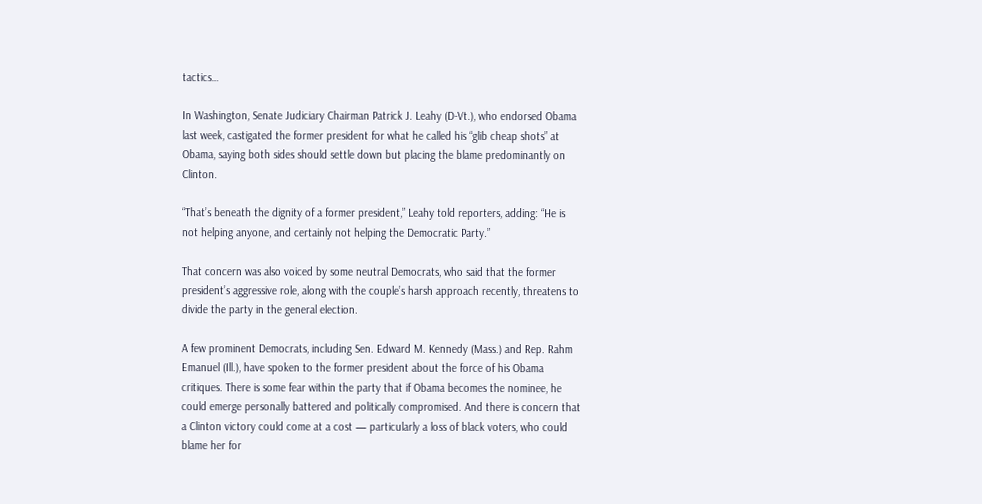tactics…

In Washington, Senate Judiciary Chairman Patrick J. Leahy (D-Vt.), who endorsed Obama last week, castigated the former president for what he called his “glib cheap shots” at Obama, saying both sides should settle down but placing the blame predominantly on Clinton.

“That’s beneath the dignity of a former president,” Leahy told reporters, adding: “He is not helping anyone, and certainly not helping the Democratic Party.”

That concern was also voiced by some neutral Democrats, who said that the former president’s aggressive role, along with the couple’s harsh approach recently, threatens to divide the party in the general election.

A few prominent Democrats, including Sen. Edward M. Kennedy (Mass.) and Rep. Rahm Emanuel (Ill.), have spoken to the former president about the force of his Obama critiques. There is some fear within the party that if Obama becomes the nominee, he could emerge personally battered and politically compromised. And there is concern that a Clinton victory could come at a cost — particularly a loss of black voters, who could blame her for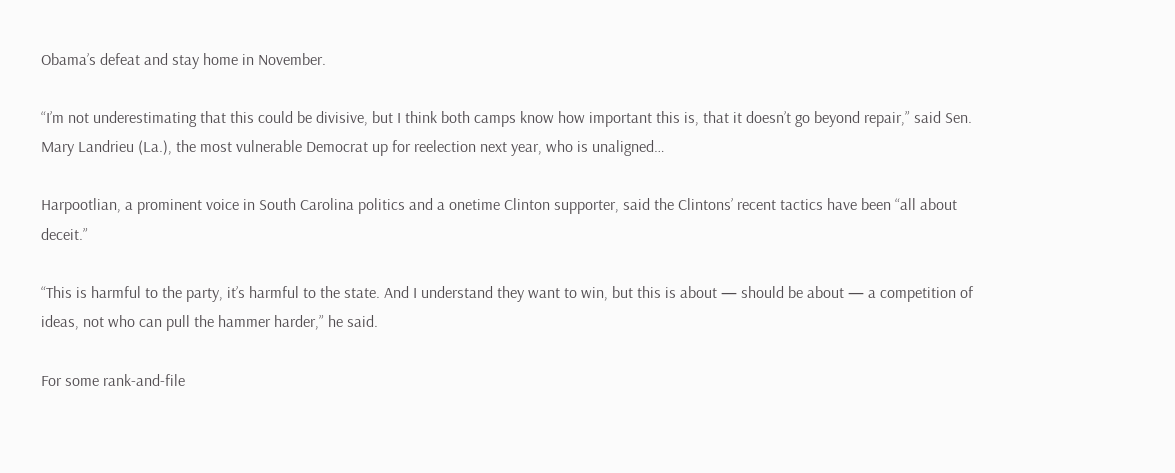Obama’s defeat and stay home in November.

“I’m not underestimating that this could be divisive, but I think both camps know how important this is, that it doesn’t go beyond repair,” said Sen. Mary Landrieu (La.), the most vulnerable Democrat up for reelection next year, who is unaligned…

Harpootlian, a prominent voice in South Carolina politics and a onetime Clinton supporter, said the Clintons’ recent tactics have been “all about deceit.”

“This is harmful to the party, it’s harmful to the state. And I understand they want to win, but this is about — should be about — a competition of ideas, not who can pull the hammer harder,” he said.

For some rank-and-file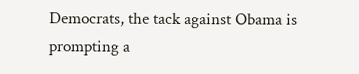Democrats, the tack against Obama is prompting a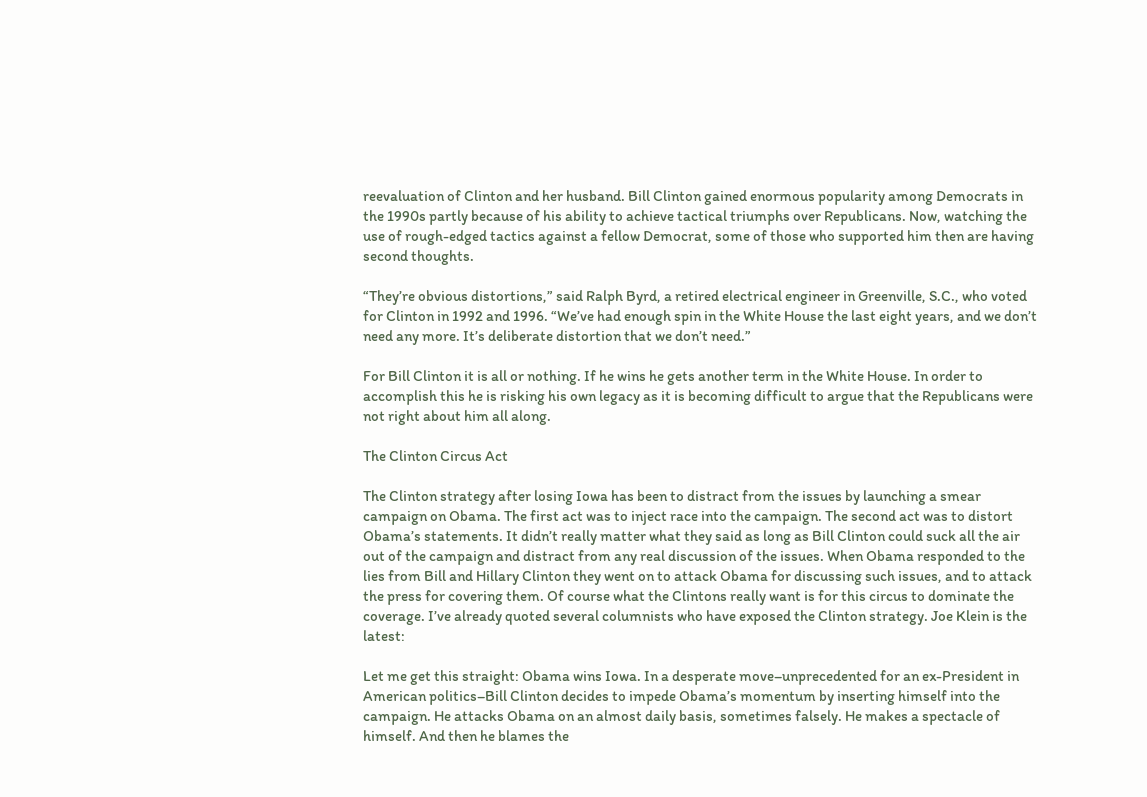reevaluation of Clinton and her husband. Bill Clinton gained enormous popularity among Democrats in the 1990s partly because of his ability to achieve tactical triumphs over Republicans. Now, watching the use of rough-edged tactics against a fellow Democrat, some of those who supported him then are having second thoughts.

“They’re obvious distortions,” said Ralph Byrd, a retired electrical engineer in Greenville, S.C., who voted for Clinton in 1992 and 1996. “We’ve had enough spin in the White House the last eight years, and we don’t need any more. It’s deliberate distortion that we don’t need.”

For Bill Clinton it is all or nothing. If he wins he gets another term in the White House. In order to accomplish this he is risking his own legacy as it is becoming difficult to argue that the Republicans were not right about him all along.

The Clinton Circus Act

The Clinton strategy after losing Iowa has been to distract from the issues by launching a smear campaign on Obama. The first act was to inject race into the campaign. The second act was to distort Obama’s statements. It didn’t really matter what they said as long as Bill Clinton could suck all the air out of the campaign and distract from any real discussion of the issues. When Obama responded to the lies from Bill and Hillary Clinton they went on to attack Obama for discussing such issues, and to attack the press for covering them. Of course what the Clintons really want is for this circus to dominate the coverage. I’ve already quoted several columnists who have exposed the Clinton strategy. Joe Klein is the latest:

Let me get this straight: Obama wins Iowa. In a desperate move–unprecedented for an ex-President in American politics–Bill Clinton decides to impede Obama’s momentum by inserting himself into the campaign. He attacks Obama on an almost daily basis, sometimes falsely. He makes a spectacle of himself. And then he blames the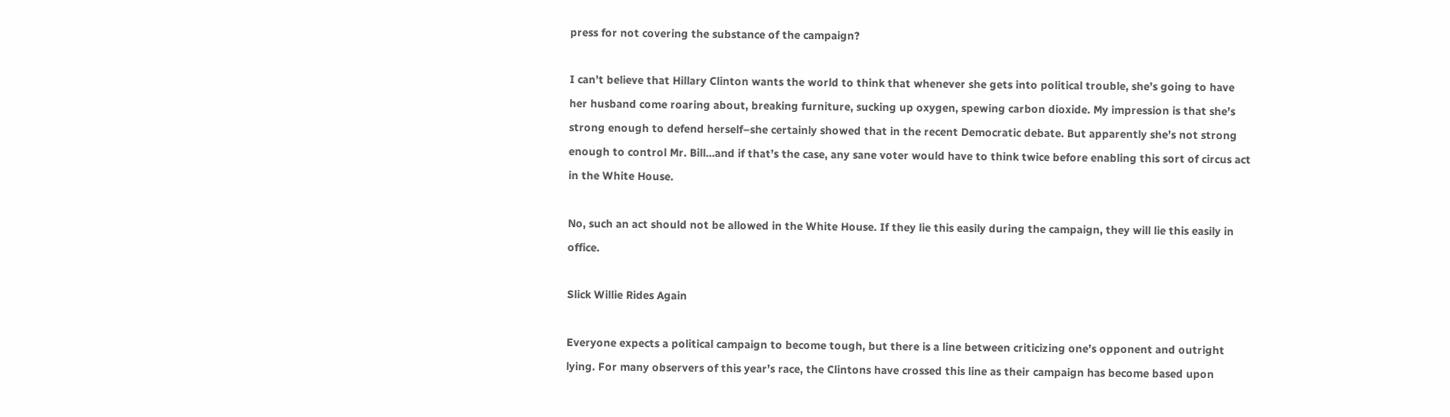press for not covering the substance of the campaign?

I can’t believe that Hillary Clinton wants the world to think that whenever she gets into political trouble, she’s going to have her husband come roaring about, breaking furniture, sucking up oxygen, spewing carbon dioxide. My impression is that she’s strong enough to defend herself–she certainly showed that in the recent Democratic debate. But apparently she’s not strong enough to control Mr. Bill…and if that’s the case, any sane voter would have to think twice before enabling this sort of circus act in the White House.

No, such an act should not be allowed in the White House. If they lie this easily during the campaign, they will lie this easily in office.

Slick Willie Rides Again

Everyone expects a political campaign to become tough, but there is a line between criticizing one’s opponent and outright lying. For many observers of this year’s race, the Clintons have crossed this line as their campaign has become based upon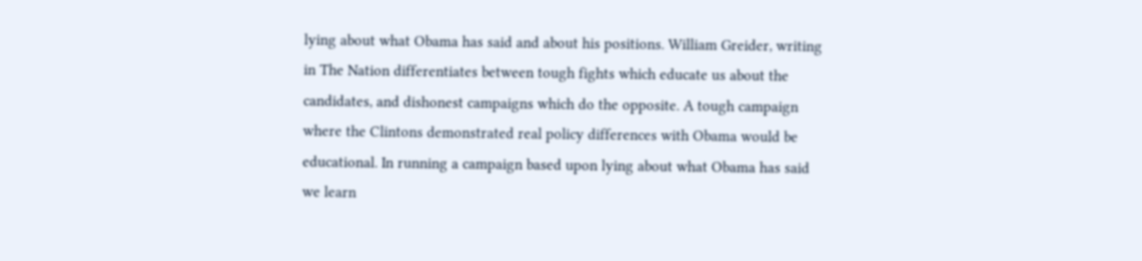lying about what Obama has said and about his positions. William Greider, writing in The Nation differentiates between tough fights which educate us about the candidates, and dishonest campaigns which do the opposite. A tough campaign where the Clintons demonstrated real policy differences with Obama would be educational. In running a campaign based upon lying about what Obama has said we learn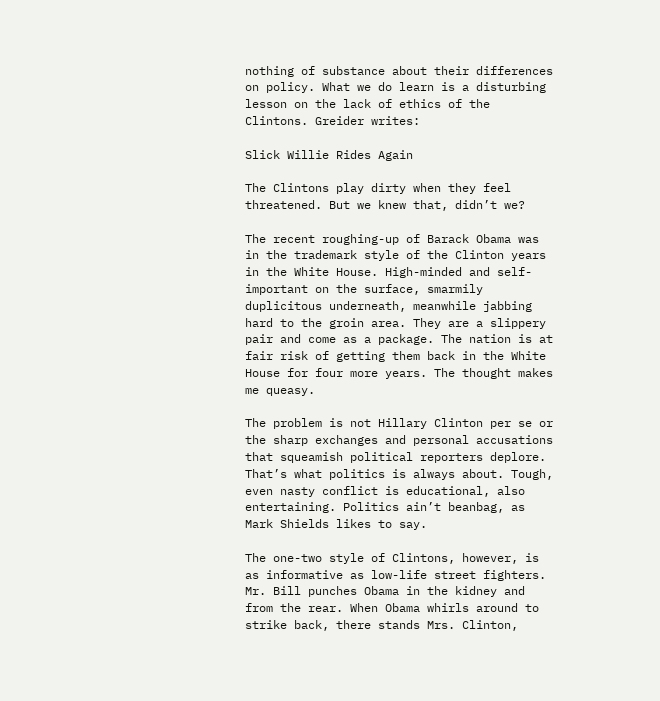nothing of substance about their differences on policy. What we do learn is a disturbing lesson on the lack of ethics of the Clintons. Greider writes:

Slick Willie Rides Again

The Clintons play dirty when they feel threatened. But we knew that, didn’t we?

The recent roughing-up of Barack Obama was in the trademark style of the Clinton years in the White House. High-minded and self-important on the surface, smarmily duplicitous underneath, meanwhile jabbing hard to the groin area. They are a slippery pair and come as a package. The nation is at fair risk of getting them back in the White House for four more years. The thought makes me queasy.

The problem is not Hillary Clinton per se or the sharp exchanges and personal accusations that squeamish political reporters deplore. That’s what politics is always about. Tough, even nasty conflict is educational, also entertaining. Politics ain’t beanbag, as Mark Shields likes to say.

The one-two style of Clintons, however, is as informative as low-life street fighters. Mr. Bill punches Obama in the kidney and from the rear. When Obama whirls around to strike back, there stands Mrs. Clinton,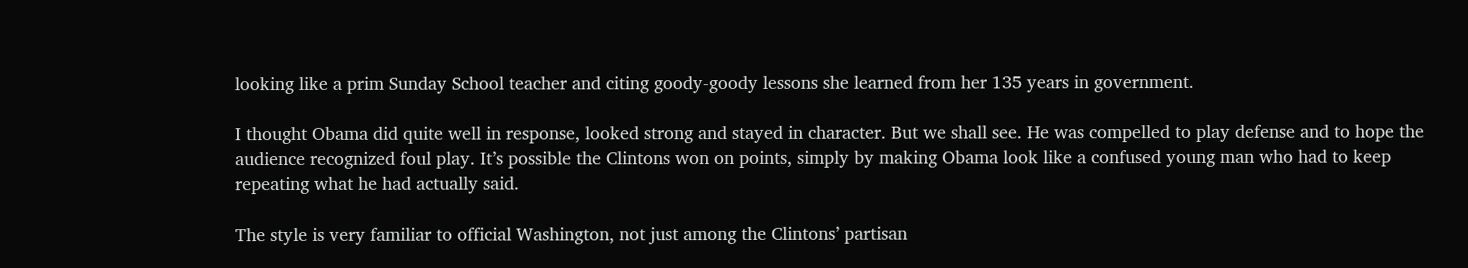looking like a prim Sunday School teacher and citing goody-goody lessons she learned from her 135 years in government.

I thought Obama did quite well in response, looked strong and stayed in character. But we shall see. He was compelled to play defense and to hope the audience recognized foul play. It’s possible the Clintons won on points, simply by making Obama look like a confused young man who had to keep repeating what he had actually said.

The style is very familiar to official Washington, not just among the Clintons’ partisan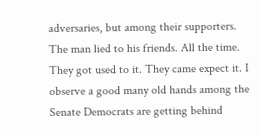adversaries, but among their supporters. The man lied to his friends. All the time. They got used to it. They came expect it. I observe a good many old hands among the Senate Democrats are getting behind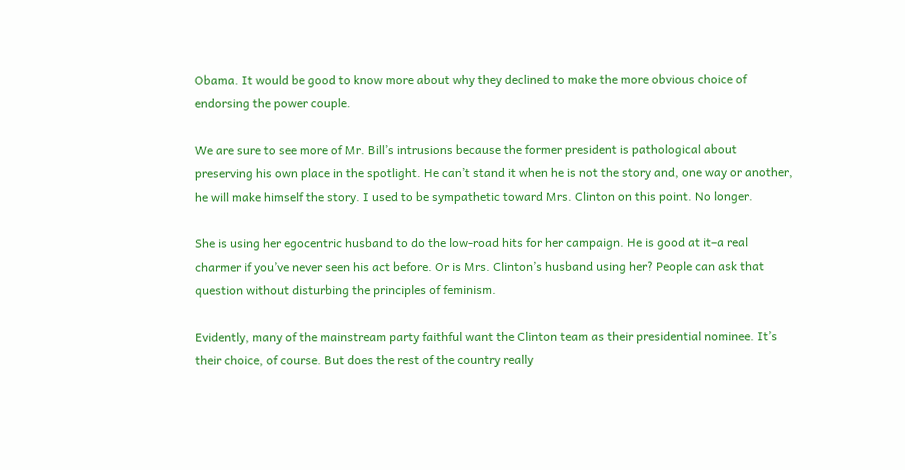Obama. It would be good to know more about why they declined to make the more obvious choice of endorsing the power couple.

We are sure to see more of Mr. Bill’s intrusions because the former president is pathological about preserving his own place in the spotlight. He can’t stand it when he is not the story and, one way or another, he will make himself the story. I used to be sympathetic toward Mrs. Clinton on this point. No longer.

She is using her egocentric husband to do the low-road hits for her campaign. He is good at it–a real charmer if you’ve never seen his act before. Or is Mrs. Clinton’s husband using her? People can ask that question without disturbing the principles of feminism.

Evidently, many of the mainstream party faithful want the Clinton team as their presidential nominee. It’s their choice, of course. But does the rest of the country really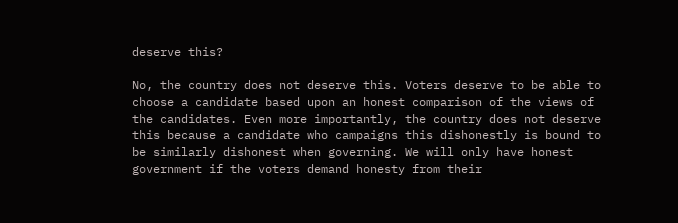deserve this?

No, the country does not deserve this. Voters deserve to be able to choose a candidate based upon an honest comparison of the views of the candidates. Even more importantly, the country does not deserve this because a candidate who campaigns this dishonestly is bound to be similarly dishonest when governing. We will only have honest government if the voters demand honesty from their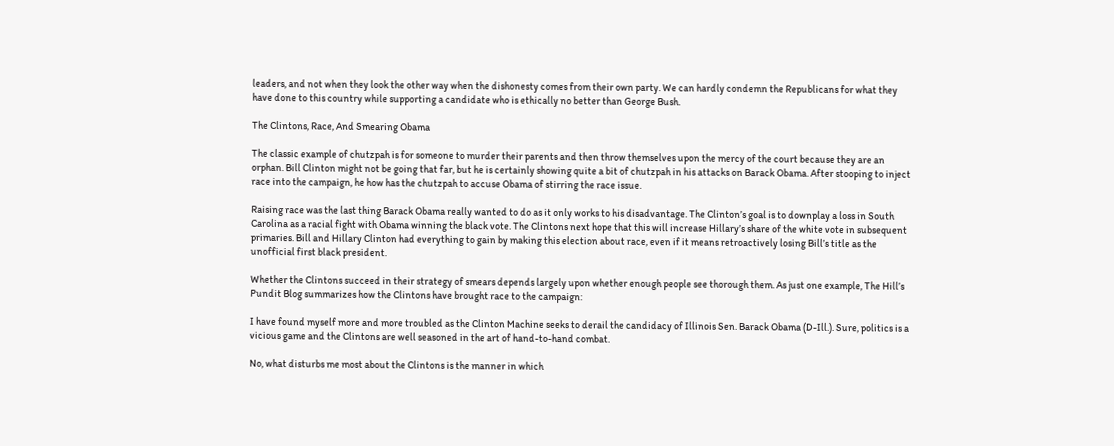leaders, and not when they look the other way when the dishonesty comes from their own party. We can hardly condemn the Republicans for what they have done to this country while supporting a candidate who is ethically no better than George Bush.

The Clintons, Race, And Smearing Obama

The classic example of chutzpah is for someone to murder their parents and then throw themselves upon the mercy of the court because they are an orphan. Bill Clinton might not be going that far, but he is certainly showing quite a bit of chutzpah in his attacks on Barack Obama. After stooping to inject race into the campaign, he how has the chutzpah to accuse Obama of stirring the race issue.

Raising race was the last thing Barack Obama really wanted to do as it only works to his disadvantage. The Clinton’s goal is to downplay a loss in South Carolina as a racial fight with Obama winning the black vote. The Clintons next hope that this will increase Hillary’s share of the white vote in subsequent primaries. Bill and Hillary Clinton had everything to gain by making this election about race, even if it means retroactively losing Bill’s title as the unofficial first black president.

Whether the Clintons succeed in their strategy of smears depends largely upon whether enough people see thorough them. As just one example, The Hill’s Pundit Blog summarizes how the Clintons have brought race to the campaign:

I have found myself more and more troubled as the Clinton Machine seeks to derail the candidacy of Illinois Sen. Barack Obama (D-Ill.). Sure, politics is a vicious game and the Clintons are well seasoned in the art of hand-to-hand combat.

No, what disturbs me most about the Clintons is the manner in which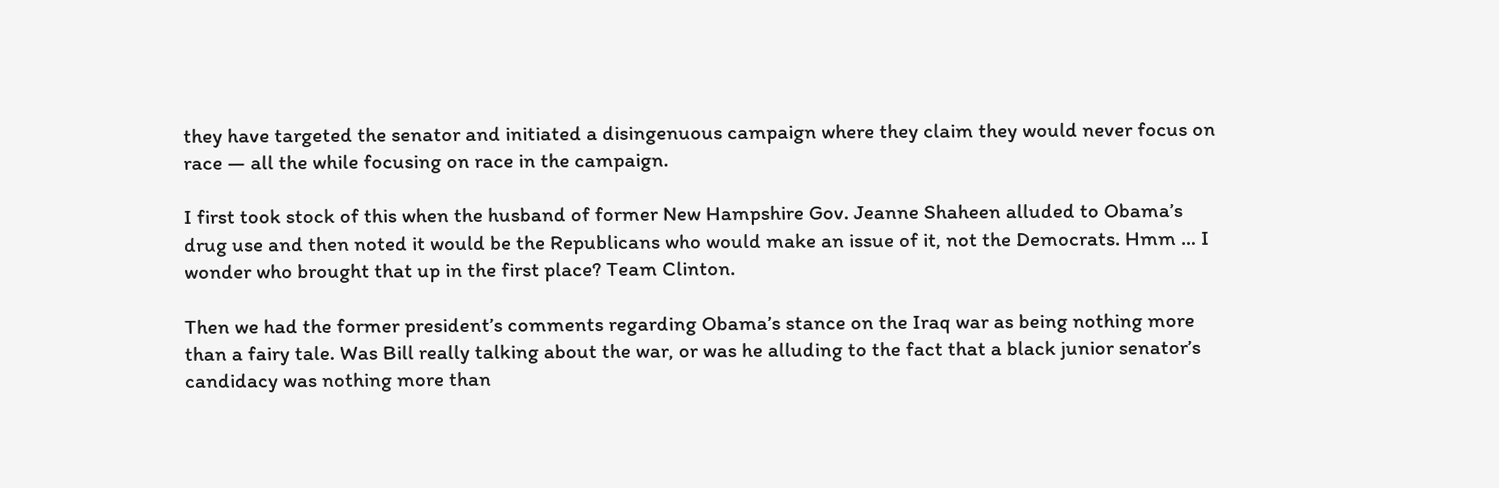they have targeted the senator and initiated a disingenuous campaign where they claim they would never focus on race — all the while focusing on race in the campaign.

I first took stock of this when the husband of former New Hampshire Gov. Jeanne Shaheen alluded to Obama’s drug use and then noted it would be the Republicans who would make an issue of it, not the Democrats. Hmm … I wonder who brought that up in the first place? Team Clinton.

Then we had the former president’s comments regarding Obama’s stance on the Iraq war as being nothing more than a fairy tale. Was Bill really talking about the war, or was he alluding to the fact that a black junior senator’s candidacy was nothing more than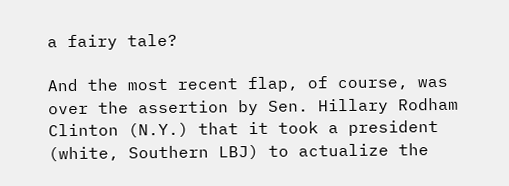a fairy tale?

And the most recent flap, of course, was over the assertion by Sen. Hillary Rodham Clinton (N.Y.) that it took a president (white, Southern LBJ) to actualize the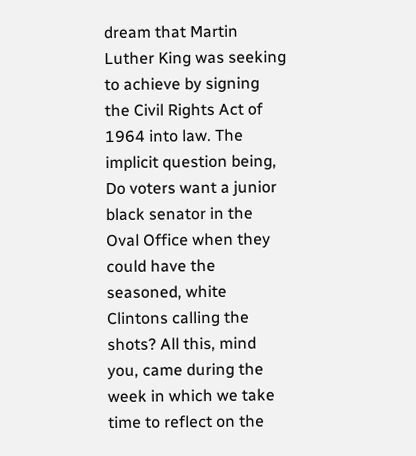dream that Martin Luther King was seeking to achieve by signing the Civil Rights Act of 1964 into law. The implicit question being, Do voters want a junior black senator in the Oval Office when they could have the seasoned, white Clintons calling the shots? All this, mind you, came during the week in which we take time to reflect on the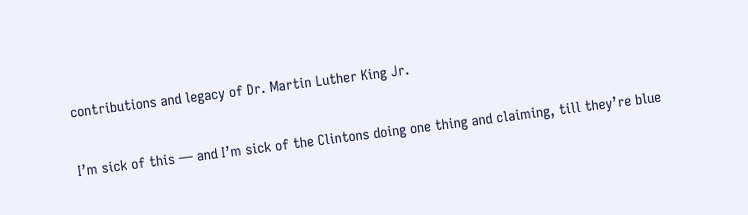contributions and legacy of Dr. Martin Luther King Jr.

I’m sick of this — and I’m sick of the Clintons doing one thing and claiming, till they’re blue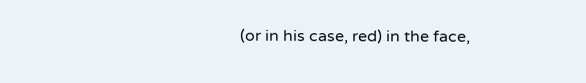(or in his case, red) in the face,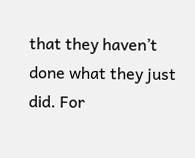that they haven’t done what they just did. For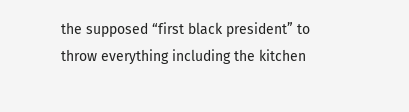the supposed “first black president” to throw everything including the kitchen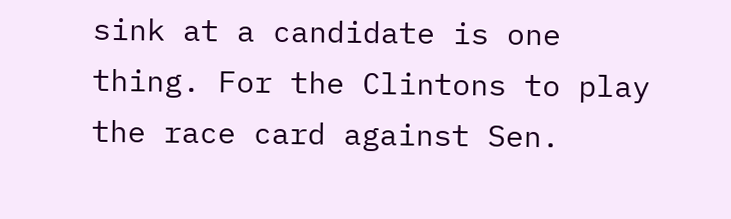sink at a candidate is one thing. For the Clintons to play the race card against Sen.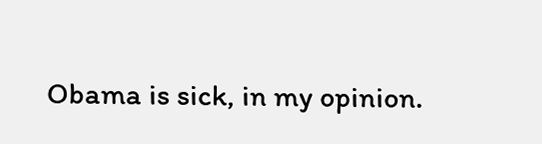Obama is sick, in my opinion.